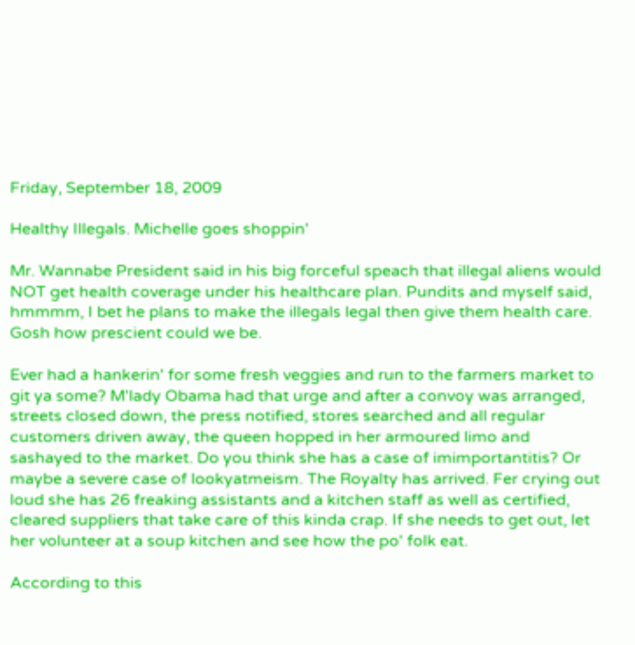Friday, September 18, 2009

Healthy Illegals. Michelle goes shoppin'

Mr. Wannabe President said in his big forceful speach that illegal aliens would NOT get health coverage under his healthcare plan. Pundits and myself said, hmmmm, I bet he plans to make the illegals legal then give them health care. Gosh how prescient could we be.

Ever had a hankerin' for some fresh veggies and run to the farmers market to git ya some? M'lady Obama had that urge and after a convoy was arranged, streets closed down, the press notified, stores searched and all regular customers driven away, the queen hopped in her armoured limo and sashayed to the market. Do you think she has a case of imimportantitis? Or maybe a severe case of lookyatmeism. The Royalty has arrived. Fer crying out loud she has 26 freaking assistants and a kitchen staff as well as certified, cleared suppliers that take care of this kinda crap. If she needs to get out, let her volunteer at a soup kitchen and see how the po' folk eat.

According to this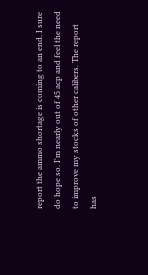report the ammo shortage is coming to an end. I sure do hope so. I'm nearly out of 45 acp and feel the need to improve my stocks of other calibers. The report has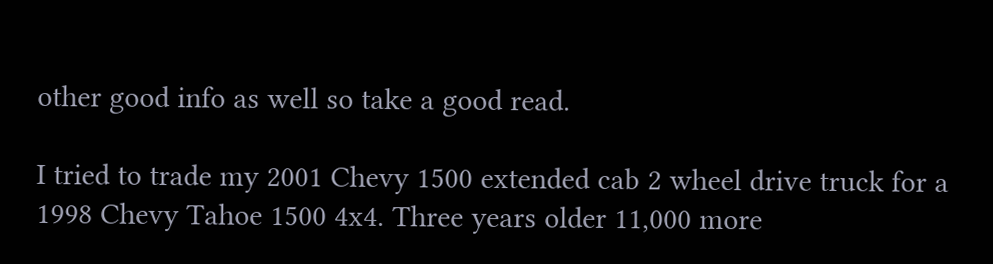other good info as well so take a good read.

I tried to trade my 2001 Chevy 1500 extended cab 2 wheel drive truck for a 1998 Chevy Tahoe 1500 4x4. Three years older 11,000 more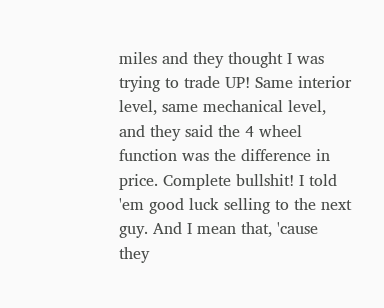miles and they thought I was trying to trade UP! Same interior level, same mechanical level, and they said the 4 wheel function was the difference in price. Complete bullshit! I told 'em good luck selling to the next guy. And I mean that, 'cause they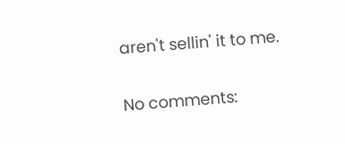aren't sellin' it to me.

No comments: